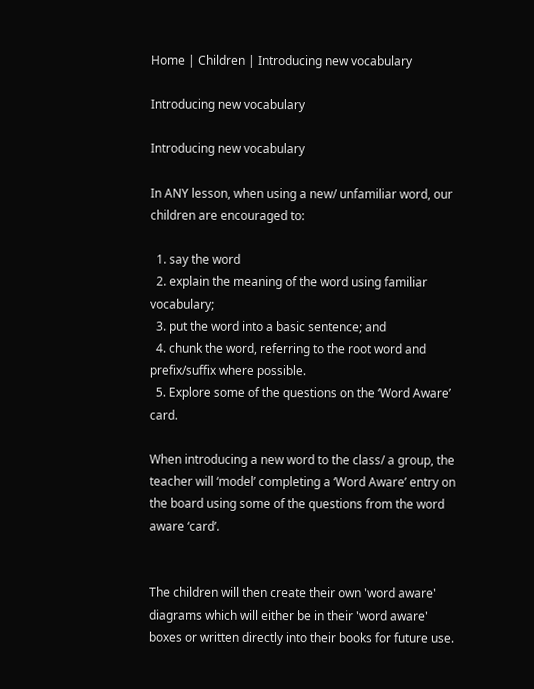Home | Children | Introducing new vocabulary

Introducing new vocabulary

Introducing new vocabulary

In ANY lesson, when using a new/ unfamiliar word, our children are encouraged to:

  1. say the word
  2. explain the meaning of the word using familiar vocabulary;
  3. put the word into a basic sentence; and
  4. chunk the word, referring to the root word and prefix/suffix where possible.
  5. Explore some of the questions on the ‘Word Aware’ card.

When introducing a new word to the class/ a group, the teacher will ‘model’ completing a ‘Word Aware’ entry on the board using some of the questions from the word aware ‘card’.


The children will then create their own 'word aware' diagrams which will either be in their 'word aware' boxes or written directly into their books for future use.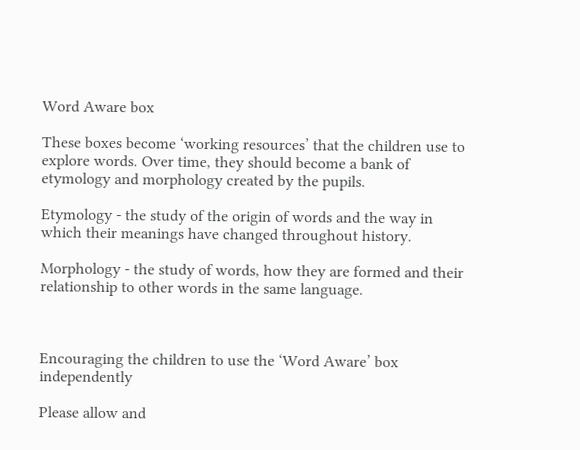Word Aware box

These boxes become ‘working resources’ that the children use to explore words. Over time, they should become a bank of etymology and morphology created by the pupils.

Etymology - the study of the origin of words and the way in which their meanings have changed throughout history.

Morphology - the study of words, how they are formed and their relationship to other words in the same language.



Encouraging the children to use the ‘Word Aware’ box independently

Please allow and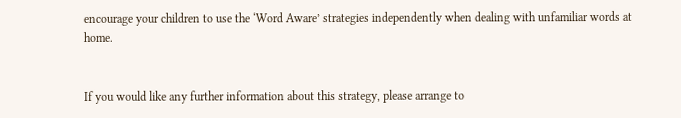encourage your children to use the ‘Word Aware’ strategies independently when dealing with unfamiliar words at home.


If you would like any further information about this strategy, please arrange to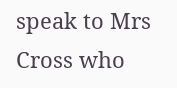speak to Mrs Cross who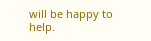will be happy to help.